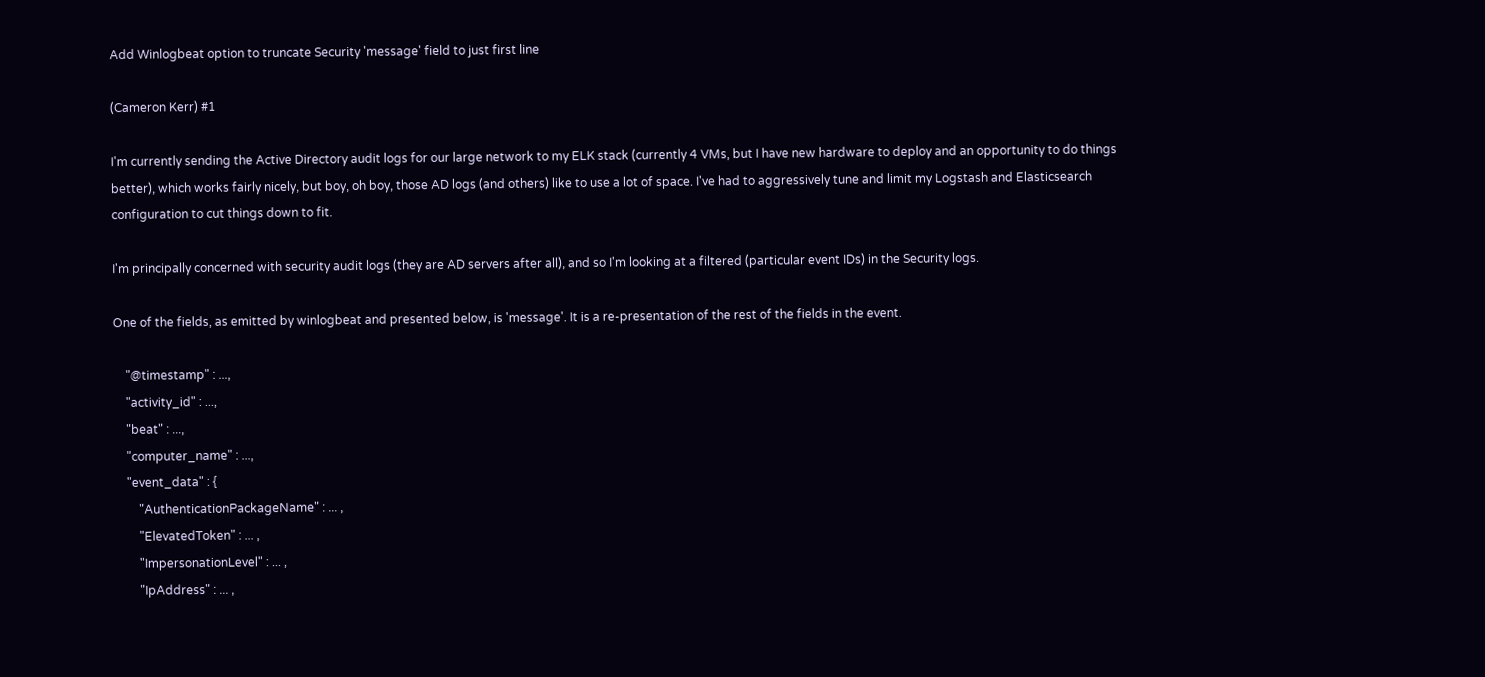Add Winlogbeat option to truncate Security 'message' field to just first line

(Cameron Kerr) #1

I'm currently sending the Active Directory audit logs for our large network to my ELK stack (currently 4 VMs, but I have new hardware to deploy and an opportunity to do things better), which works fairly nicely, but boy, oh boy, those AD logs (and others) like to use a lot of space. I've had to aggressively tune and limit my Logstash and Elasticsearch configuration to cut things down to fit.

I'm principally concerned with security audit logs (they are AD servers after all), and so I'm looking at a filtered (particular event IDs) in the Security logs.

One of the fields, as emitted by winlogbeat and presented below, is 'message'. It is a re-presentation of the rest of the fields in the event.

    "@timestamp" : ...,
    "activity_id" : ...,
    "beat" : ...,
    "computer_name" : ...,
    "event_data" : {
        "AuthenticationPackageName" : ... ,
        "ElevatedToken" : ... ,
        "ImpersonationLevel" : ... ,
        "IpAddress" : ... ,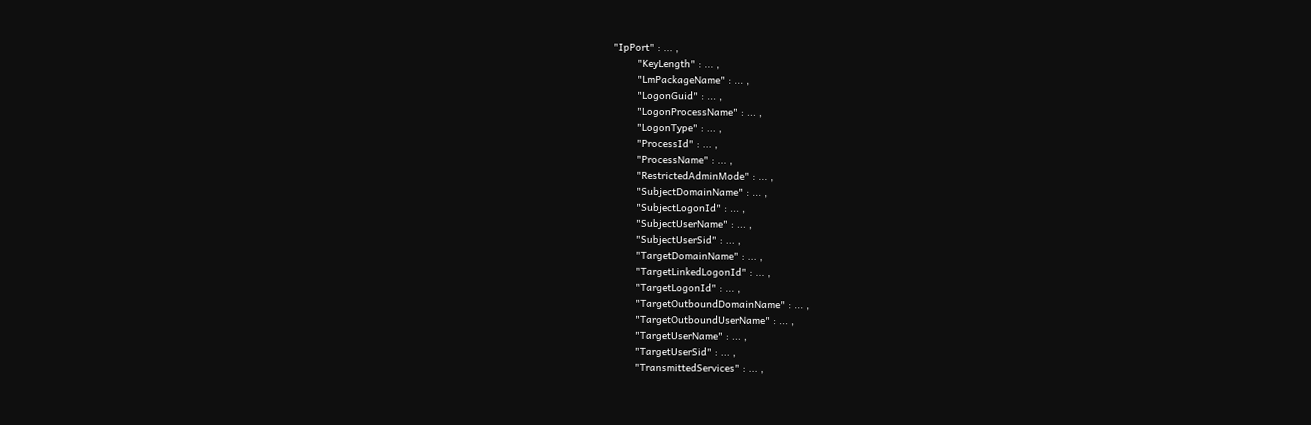"IpPort" : ... ,
        "KeyLength" : ... ,
        "LmPackageName" : ... ,
        "LogonGuid" : ... ,
        "LogonProcessName" : ... ,
        "LogonType" : ... ,
        "ProcessId" : ... ,
        "ProcessName" : ... ,
        "RestrictedAdminMode" : ... ,
        "SubjectDomainName" : ... ,
        "SubjectLogonId" : ... ,
        "SubjectUserName" : ... ,
        "SubjectUserSid" : ... ,
        "TargetDomainName" : ... ,
        "TargetLinkedLogonId" : ... ,
        "TargetLogonId" : ... ,
        "TargetOutboundDomainName" : ... ,
        "TargetOutboundUserName" : ... ,
        "TargetUserName" : ... ,
        "TargetUserSid" : ... ,
        "TransmittedServices" : ... ,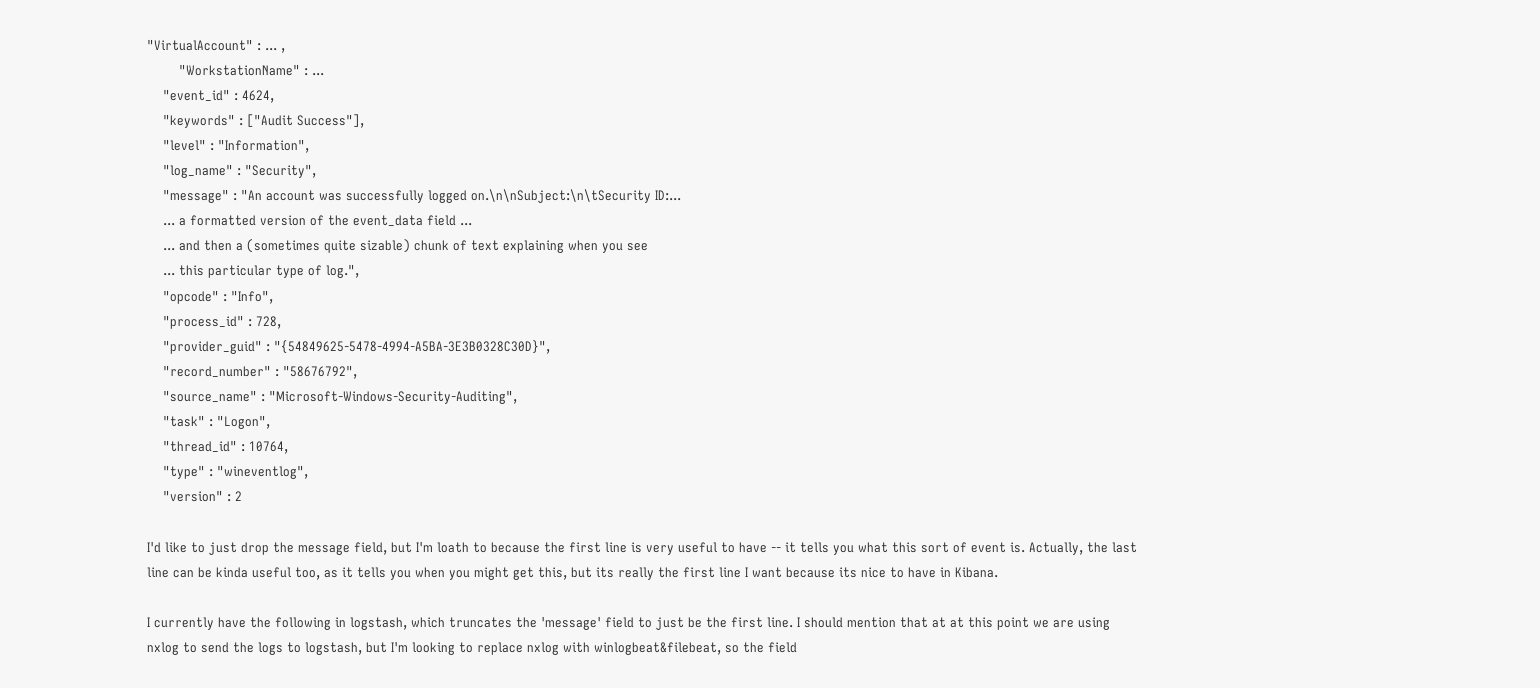"VirtualAccount" : ... ,
        "WorkstationName" : ...
    "event_id" : 4624,
    "keywords" : ["Audit Success"],
    "level" : "Information",
    "log_name" : "Security",
    "message" : "An account was successfully logged on.\n\nSubject:\n\tSecurity ID:...
    ... a formatted version of the event_data field ...
    ... and then a (sometimes quite sizable) chunk of text explaining when you see
    ... this particular type of log.",
    "opcode" : "Info",
    "process_id" : 728,
    "provider_guid" : "{54849625-5478-4994-A5BA-3E3B0328C30D}",
    "record_number" : "58676792",
    "source_name" : "Microsoft-Windows-Security-Auditing",
    "task" : "Logon",
    "thread_id" : 10764,
    "type" : "wineventlog",
    "version" : 2

I'd like to just drop the message field, but I'm loath to because the first line is very useful to have -- it tells you what this sort of event is. Actually, the last line can be kinda useful too, as it tells you when you might get this, but its really the first line I want because its nice to have in Kibana.

I currently have the following in logstash, which truncates the 'message' field to just be the first line. I should mention that at at this point we are using nxlog to send the logs to logstash, but I'm looking to replace nxlog with winlogbeat&filebeat, so the field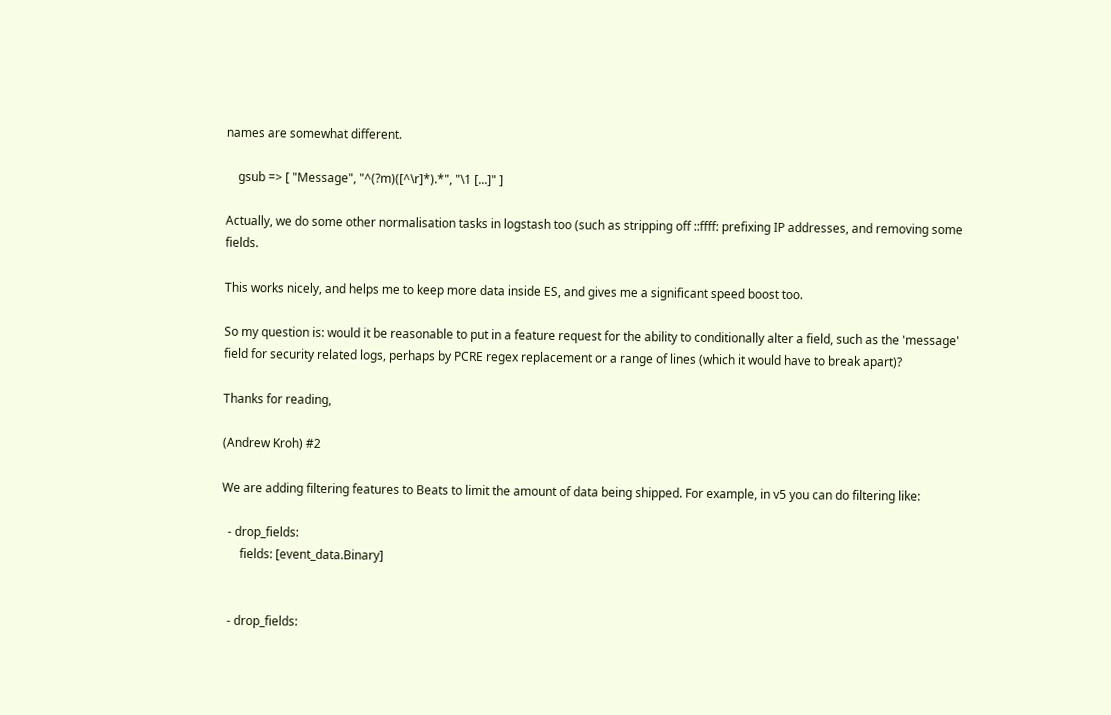names are somewhat different.

    gsub => [ "Message", "^(?m)([^\r]*).*", "\1 [...]" ]

Actually, we do some other normalisation tasks in logstash too (such as stripping off ::ffff: prefixing IP addresses, and removing some fields.

This works nicely, and helps me to keep more data inside ES, and gives me a significant speed boost too.

So my question is: would it be reasonable to put in a feature request for the ability to conditionally alter a field, such as the 'message' field for security related logs, perhaps by PCRE regex replacement or a range of lines (which it would have to break apart)?

Thanks for reading,

(Andrew Kroh) #2

We are adding filtering features to Beats to limit the amount of data being shipped. For example, in v5 you can do filtering like:

  - drop_fields:
      fields: [event_data.Binary]


  - drop_fields: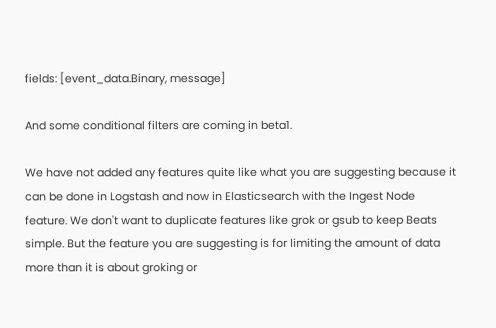fields: [event_data.Binary, message]

And some conditional filters are coming in beta1.

We have not added any features quite like what you are suggesting because it can be done in Logstash and now in Elasticsearch with the Ingest Node feature. We don't want to duplicate features like grok or gsub to keep Beats simple. But the feature you are suggesting is for limiting the amount of data more than it is about groking or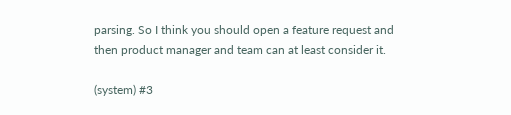parsing. So I think you should open a feature request and then product manager and team can at least consider it.

(system) #3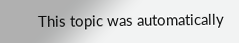This topic was automatically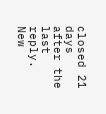closed 21 days after the last reply. New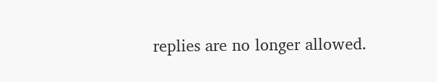replies are no longer allowed.